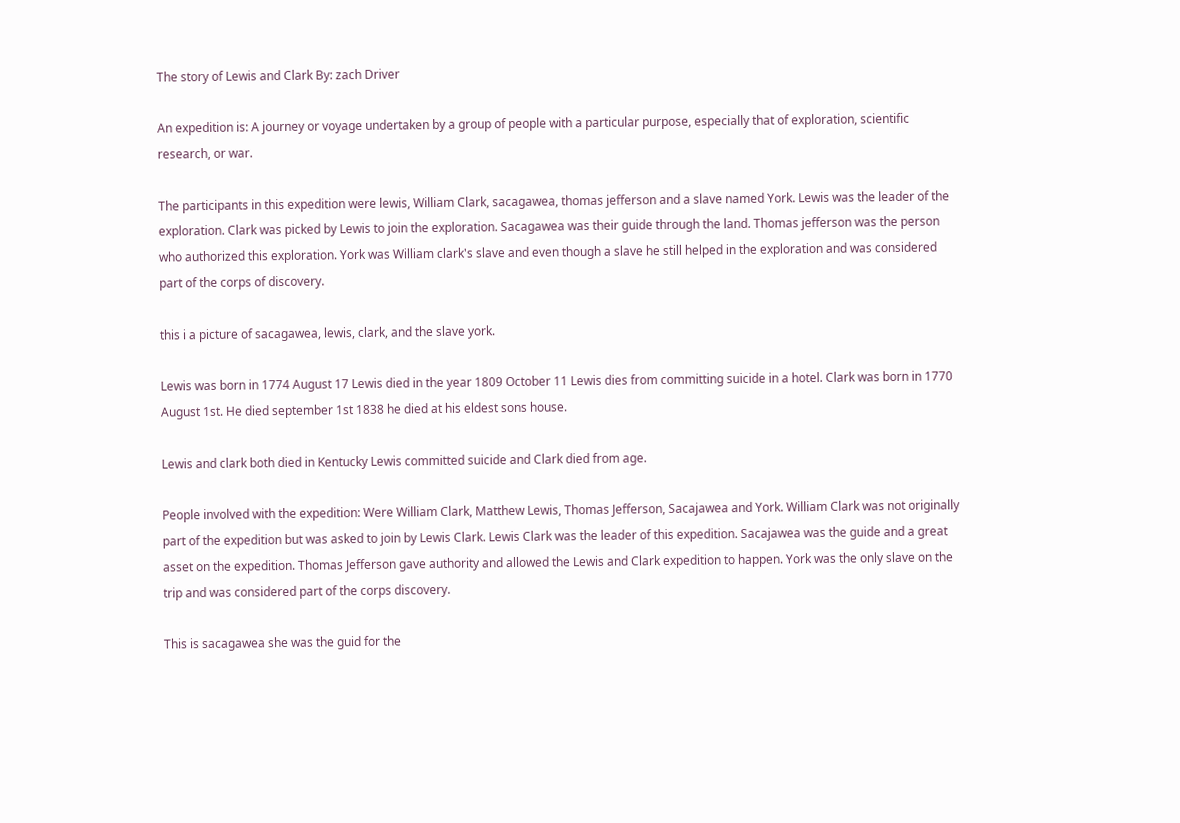The story of Lewis and Clark By: zach Driver

An expedition is: A journey or voyage undertaken by a group of people with a particular purpose, especially that of exploration, scientific research, or war.

The participants in this expedition were lewis, William Clark, sacagawea, thomas jefferson and a slave named York. Lewis was the leader of the exploration. Clark was picked by Lewis to join the exploration. Sacagawea was their guide through the land. Thomas jefferson was the person who authorized this exploration. York was William clark's slave and even though a slave he still helped in the exploration and was considered part of the corps of discovery.

this i a picture of sacagawea, lewis, clark, and the slave york.

Lewis was born in 1774 August 17 Lewis died in the year 1809 October 11 Lewis dies from committing suicide in a hotel. Clark was born in 1770 August 1st. He died september 1st 1838 he died at his eldest sons house.

Lewis and clark both died in Kentucky Lewis committed suicide and Clark died from age.

People involved with the expedition: Were William Clark, Matthew Lewis, Thomas Jefferson, Sacajawea and York. William Clark was not originally part of the expedition but was asked to join by Lewis Clark. Lewis Clark was the leader of this expedition. Sacajawea was the guide and a great asset on the expedition. Thomas Jefferson gave authority and allowed the Lewis and Clark expedition to happen. York was the only slave on the trip and was considered part of the corps discovery.

This is sacagawea she was the guid for the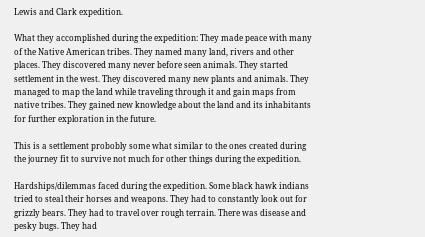Lewis and Clark expedition.

What they accomplished during the expedition: They made peace with many of the Native American tribes. They named many land, rivers and other places. They discovered many never before seen animals. They started settlement in the west. They discovered many new plants and animals. They managed to map the land while traveling through it and gain maps from native tribes. They gained new knowledge about the land and its inhabitants for further exploration in the future.

This is a settlement probobly some what similar to the ones created during the journey fit to survive not much for other things during the expedition.

Hardships/dilemmas faced during the expedition. Some black hawk indians tried to steal their horses and weapons. They had to constantly look out for grizzly bears. They had to travel over rough terrain. There was disease and pesky bugs. They had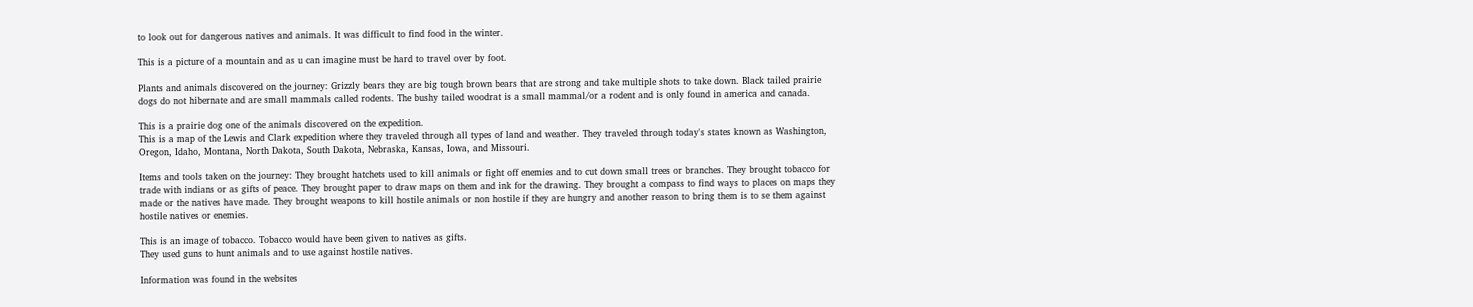to look out for dangerous natives and animals. It was difficult to find food in the winter.

This is a picture of a mountain and as u can imagine must be hard to travel over by foot.

Plants and animals discovered on the journey: Grizzly bears they are big tough brown bears that are strong and take multiple shots to take down. Black tailed prairie dogs do not hibernate and are small mammals called rodents. The bushy tailed woodrat is a small mammal/or a rodent and is only found in america and canada.

This is a prairie dog one of the animals discovered on the expedition.
This is a map of the Lewis and Clark expedition where they traveled through all types of land and weather. They traveled through today's states known as Washington, Oregon, Idaho, Montana, North Dakota, South Dakota, Nebraska, Kansas, Iowa, and Missouri.

Items and tools taken on the journey: They brought hatchets used to kill animals or fight off enemies and to cut down small trees or branches. They brought tobacco for trade with indians or as gifts of peace. They brought paper to draw maps on them and ink for the drawing. They brought a compass to find ways to places on maps they made or the natives have made. They brought weapons to kill hostile animals or non hostile if they are hungry and another reason to bring them is to se them against hostile natives or enemies.

This is an image of tobacco. Tobacco would have been given to natives as gifts.
They used guns to hunt animals and to use against hostile natives.

Information was found in the websites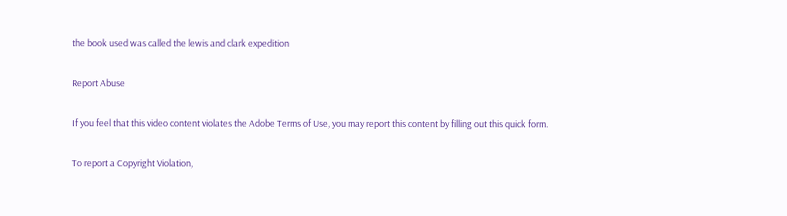the book used was called the lewis and clark expedition

Report Abuse

If you feel that this video content violates the Adobe Terms of Use, you may report this content by filling out this quick form.

To report a Copyright Violation,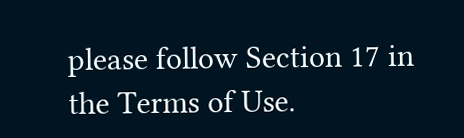please follow Section 17 in the Terms of Use.